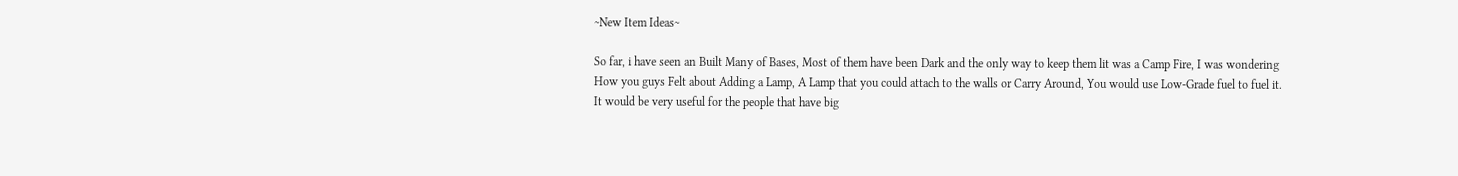~New Item Ideas~

So far, i have seen an Built Many of Bases, Most of them have been Dark and the only way to keep them lit was a Camp Fire, I was wondering How you guys Felt about Adding a Lamp, A Lamp that you could attach to the walls or Carry Around, You would use Low-Grade fuel to fuel it. It would be very useful for the people that have big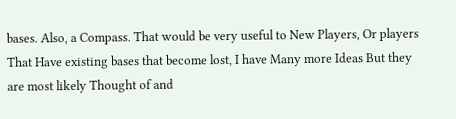bases. Also, a Compass. That would be very useful to New Players, Or players That Have existing bases that become lost, I have Many more Ideas But they are most likely Thought of and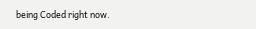being Coded right now.